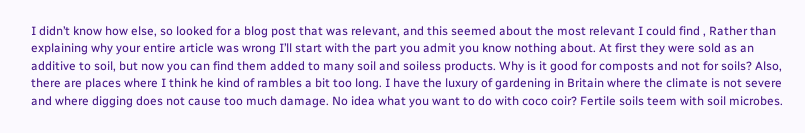I didn’t know how else, so looked for a blog post that was relevant, and this seemed about the most relevant I could find , Rather than explaining why your entire article was wrong I’ll start with the part you admit you know nothing about. At first they were sold as an additive to soil, but now you can find them added to many soil and soiless products. Why is it good for composts and not for soils? Also, there are places where I think he kind of rambles a bit too long. I have the luxury of gardening in Britain where the climate is not severe and where digging does not cause too much damage. No idea what you want to do with coco coir? Fertile soils teem with soil microbes.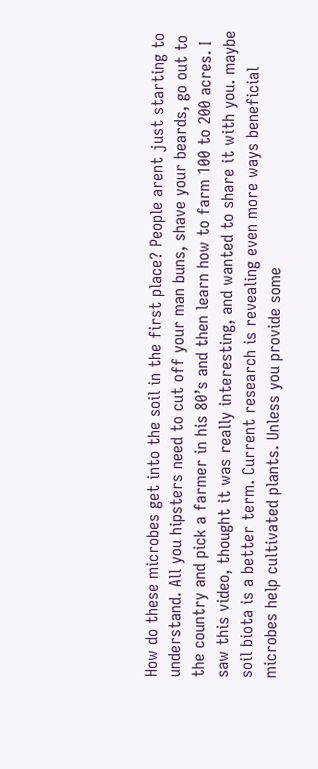How do these microbes get into the soil in the first place? People arent just starting to understand. All you hipsters need to cut off your man buns, shave your beards, go out to the country and pick a farmer in his 80’s and then learn how to farm 100 to 200 acres. I saw this video, thought it was really interesting, and wanted to share it with you. maybe soil biota is a better term. Current research is revealing even more ways beneficial microbes help cultivated plants. Unless you provide some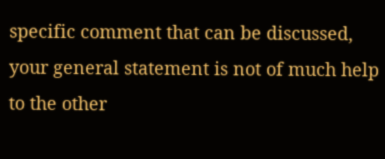specific comment that can be discussed, your general statement is not of much help to the other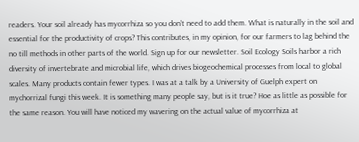readers. Your soil already has mycorrhiza so you don’t need to add them. What is naturally in the soil and essential for the productivity of crops? This contributes, in my opinion, for our farmers to lag behind the no till methods in other parts of the world. Sign up for our newsletter. Soil Ecology Soils harbor a rich diversity of invertebrate and microbial life, which drives biogeochemical processes from local to global scales. Many products contain fewer types. I was at a talk by a University of Guelph expert on mychorrizal fungi this week. It is something many people say, but is it true? Hoe as little as possible for the same reason. You will have noticed my wavering on the actual value of mycorrhiza at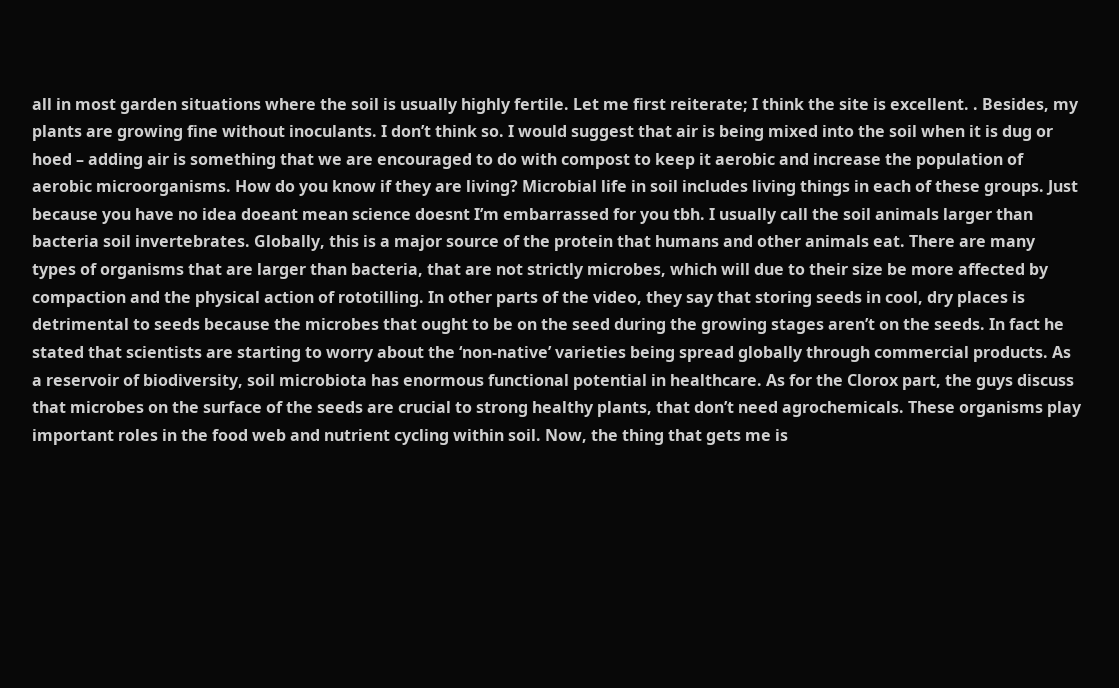all in most garden situations where the soil is usually highly fertile. Let me first reiterate; I think the site is excellent. . Besides, my plants are growing fine without inoculants. I don’t think so. I would suggest that air is being mixed into the soil when it is dug or hoed – adding air is something that we are encouraged to do with compost to keep it aerobic and increase the population of aerobic microorganisms. How do you know if they are living? Microbial life in soil includes living things in each of these groups. Just because you have no idea doeant mean science doesnt I’m embarrassed for you tbh. I usually call the soil animals larger than bacteria soil invertebrates. Globally, this is a major source of the protein that humans and other animals eat. There are many types of organisms that are larger than bacteria, that are not strictly microbes, which will due to their size be more affected by compaction and the physical action of rototilling. In other parts of the video, they say that storing seeds in cool, dry places is detrimental to seeds because the microbes that ought to be on the seed during the growing stages aren’t on the seeds. In fact he stated that scientists are starting to worry about the ‘non-native’ varieties being spread globally through commercial products. As a reservoir of biodiversity, soil microbiota has enormous functional potential in healthcare. As for the Clorox part, the guys discuss that microbes on the surface of the seeds are crucial to strong healthy plants, that don’t need agrochemicals. These organisms play important roles in the food web and nutrient cycling within soil. Now, the thing that gets me is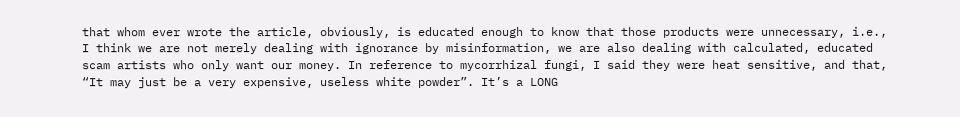that whom ever wrote the article, obviously, is educated enough to know that those products were unnecessary, i.e., I think we are not merely dealing with ignorance by misinformation, we are also dealing with calculated, educated scam artists who only want our money. In reference to mycorrhizal fungi, I said they were heat sensitive, and that, “It may just be a very expensive, useless white powder”. It’s a LONG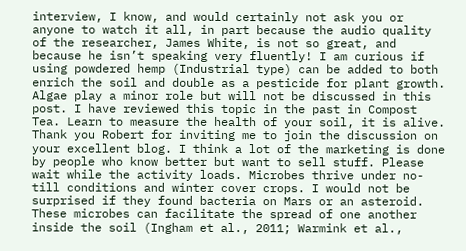interview, I know, and would certainly not ask you or anyone to watch it all, in part because the audio quality of the researcher, James White, is not so great, and because he isn’t speaking very fluently! I am curious if using powdered hemp (Industrial type) can be added to both enrich the soil and double as a pesticide for plant growth. Algae play a minor role but will not be discussed in this post. I have reviewed this topic in the past in Compost Tea. Learn to measure the health of your soil, it is alive. Thank you Robert for inviting me to join the discussion on your excellent blog. I think a lot of the marketing is done by people who know better but want to sell stuff. Please wait while the activity loads. Microbes thrive under no-till conditions and winter cover crops. I would not be surprised if they found bacteria on Mars or an asteroid. These microbes can facilitate the spread of one another inside the soil (Ingham et al., 2011; Warmink et al.,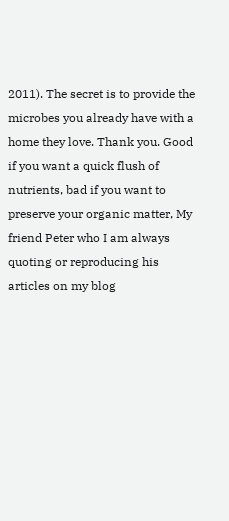2011). The secret is to provide the microbes you already have with a home they love. Thank you. Good if you want a quick flush of nutrients, bad if you want to preserve your organic matter, My friend Peter who I am always quoting or reproducing his articles on my blog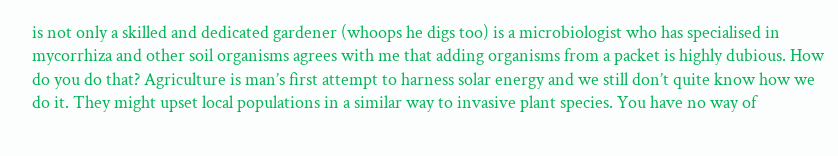is not only a skilled and dedicated gardener (whoops he digs too) is a microbiologist who has specialised in mycorrhiza and other soil organisms agrees with me that adding organisms from a packet is highly dubious. How do you do that? Agriculture is man’s first attempt to harness solar energy and we still don’t quite know how we do it. They might upset local populations in a similar way to invasive plant species. You have no way of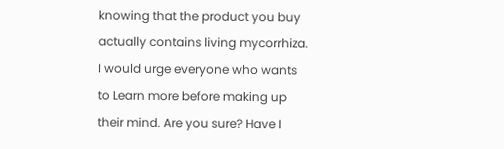knowing that the product you buy actually contains living mycorrhiza. I would urge everyone who wants to Learn more before making up their mind. Are you sure? Have I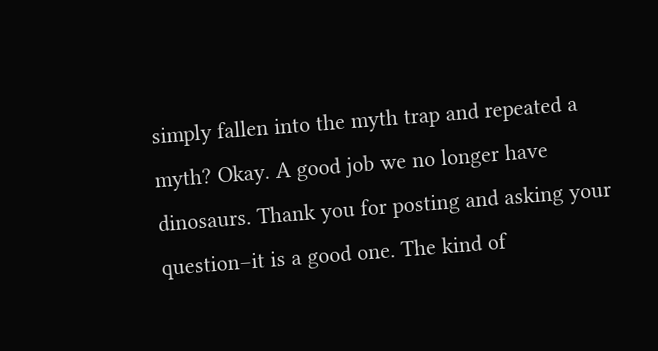simply fallen into the myth trap and repeated a myth? Okay. A good job we no longer have dinosaurs. Thank you for posting and asking your question–it is a good one. The kind of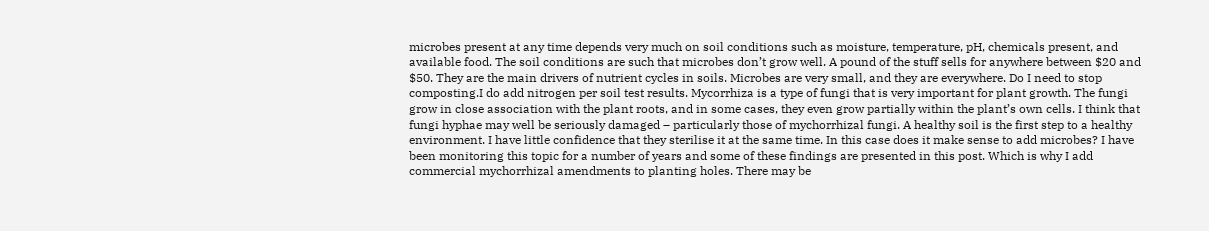microbes present at any time depends very much on soil conditions such as moisture, temperature, pH, chemicals present, and available food. The soil conditions are such that microbes don’t grow well. A pound of the stuff sells for anywhere between $20 and $50. They are the main drivers of nutrient cycles in soils. Microbes are very small, and they are everywhere. Do I need to stop composting.I do add nitrogen per soil test results. Mycorrhiza is a type of fungi that is very important for plant growth. The fungi grow in close association with the plant roots, and in some cases, they even grow partially within the plant’s own cells. I think that fungi hyphae may well be seriously damaged – particularly those of mychorrhizal fungi. A healthy soil is the first step to a healthy environment. I have little confidence that they sterilise it at the same time. In this case does it make sense to add microbes? I have been monitoring this topic for a number of years and some of these findings are presented in this post. Which is why I add commercial mychorrhizal amendments to planting holes. There may be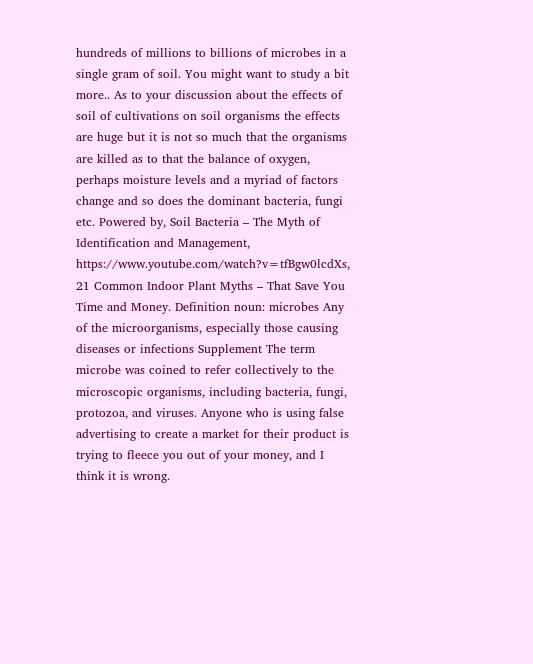hundreds of millions to billions of microbes in a single gram of soil. You might want to study a bit more.. As to your discussion about the effects of soil of cultivations on soil organisms the effects are huge but it is not so much that the organisms are killed as to that the balance of oxygen, perhaps moisture levels and a myriad of factors change and so does the dominant bacteria, fungi etc. Powered by, Soil Bacteria – The Myth of Identification and Management, https://www.youtube.com/watch?v=tfBgw0lcdXs, 21 Common Indoor Plant Myths – That Save You Time and Money. Definition noun: microbes Any of the microorganisms, especially those causing diseases or infections Supplement The term microbe was coined to refer collectively to the microscopic organisms, including bacteria, fungi, protozoa, and viruses. Anyone who is using false advertising to create a market for their product is trying to fleece you out of your money, and I think it is wrong.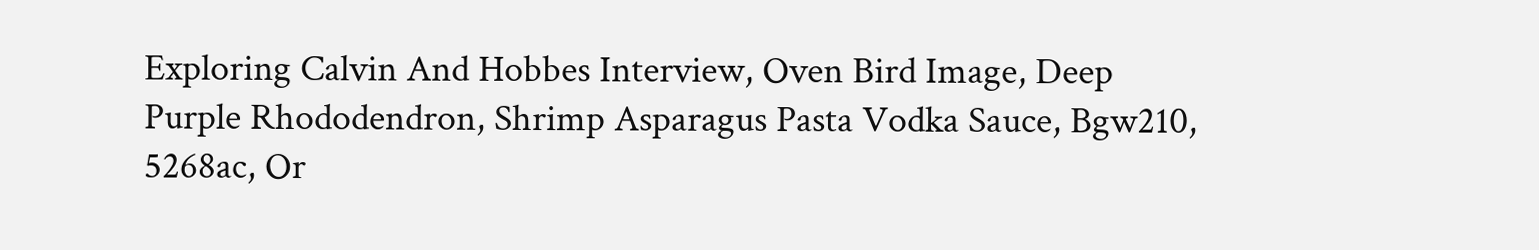Exploring Calvin And Hobbes Interview, Oven Bird Image, Deep Purple Rhododendron, Shrimp Asparagus Pasta Vodka Sauce, Bgw210, 5268ac, Or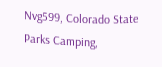Nvg599, Colorado State Parks Camping,